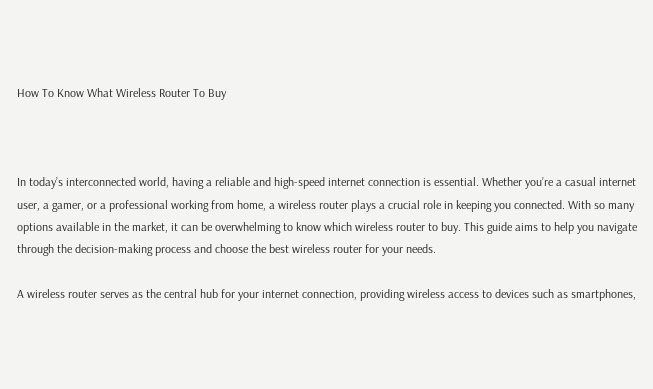How To Know What Wireless Router To Buy



In today’s interconnected world, having a reliable and high-speed internet connection is essential. Whether you’re a casual internet user, a gamer, or a professional working from home, a wireless router plays a crucial role in keeping you connected. With so many options available in the market, it can be overwhelming to know which wireless router to buy. This guide aims to help you navigate through the decision-making process and choose the best wireless router for your needs.

A wireless router serves as the central hub for your internet connection, providing wireless access to devices such as smartphones,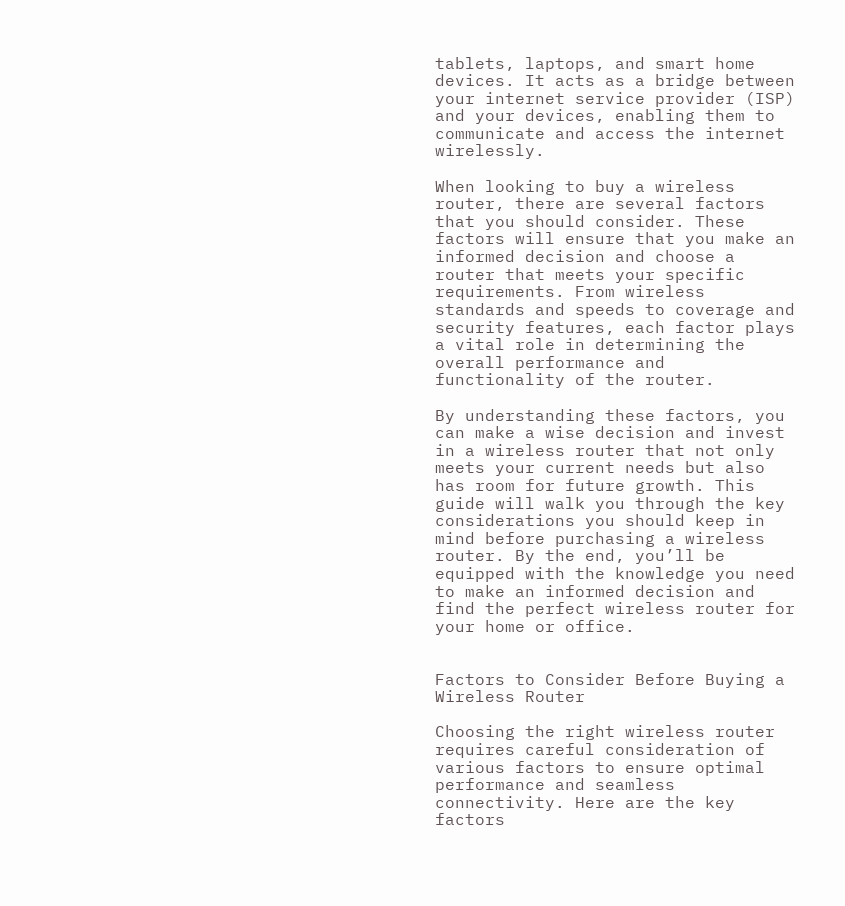tablets, laptops, and smart home devices. It acts as a bridge between your internet service provider (ISP) and your devices, enabling them to communicate and access the internet wirelessly.

When looking to buy a wireless router, there are several factors that you should consider. These factors will ensure that you make an informed decision and choose a router that meets your specific requirements. From wireless standards and speeds to coverage and security features, each factor plays a vital role in determining the overall performance and functionality of the router.

By understanding these factors, you can make a wise decision and invest in a wireless router that not only meets your current needs but also has room for future growth. This guide will walk you through the key considerations you should keep in mind before purchasing a wireless router. By the end, you’ll be equipped with the knowledge you need to make an informed decision and find the perfect wireless router for your home or office.


Factors to Consider Before Buying a Wireless Router

Choosing the right wireless router requires careful consideration of various factors to ensure optimal performance and seamless connectivity. Here are the key factors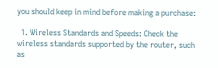you should keep in mind before making a purchase:

  1. Wireless Standards and Speeds: Check the wireless standards supported by the router, such as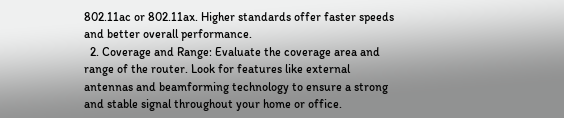802.11ac or 802.11ax. Higher standards offer faster speeds and better overall performance.
  2. Coverage and Range: Evaluate the coverage area and range of the router. Look for features like external antennas and beamforming technology to ensure a strong and stable signal throughout your home or office.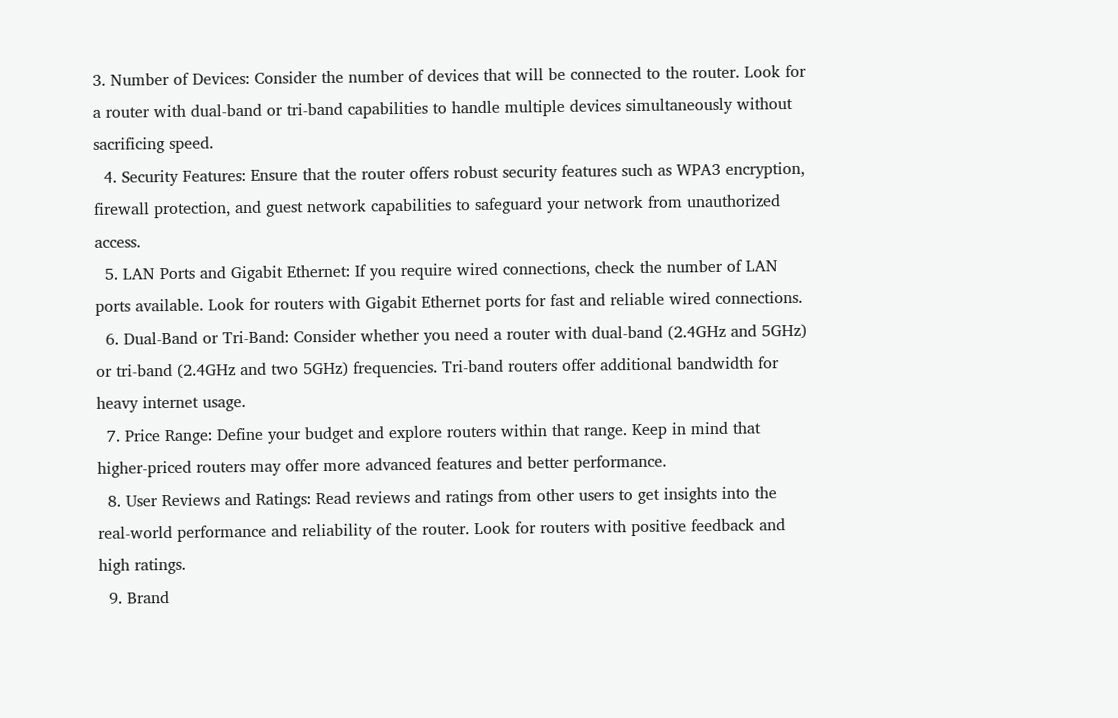3. Number of Devices: Consider the number of devices that will be connected to the router. Look for a router with dual-band or tri-band capabilities to handle multiple devices simultaneously without sacrificing speed.
  4. Security Features: Ensure that the router offers robust security features such as WPA3 encryption, firewall protection, and guest network capabilities to safeguard your network from unauthorized access.
  5. LAN Ports and Gigabit Ethernet: If you require wired connections, check the number of LAN ports available. Look for routers with Gigabit Ethernet ports for fast and reliable wired connections.
  6. Dual-Band or Tri-Band: Consider whether you need a router with dual-band (2.4GHz and 5GHz) or tri-band (2.4GHz and two 5GHz) frequencies. Tri-band routers offer additional bandwidth for heavy internet usage.
  7. Price Range: Define your budget and explore routers within that range. Keep in mind that higher-priced routers may offer more advanced features and better performance.
  8. User Reviews and Ratings: Read reviews and ratings from other users to get insights into the real-world performance and reliability of the router. Look for routers with positive feedback and high ratings.
  9. Brand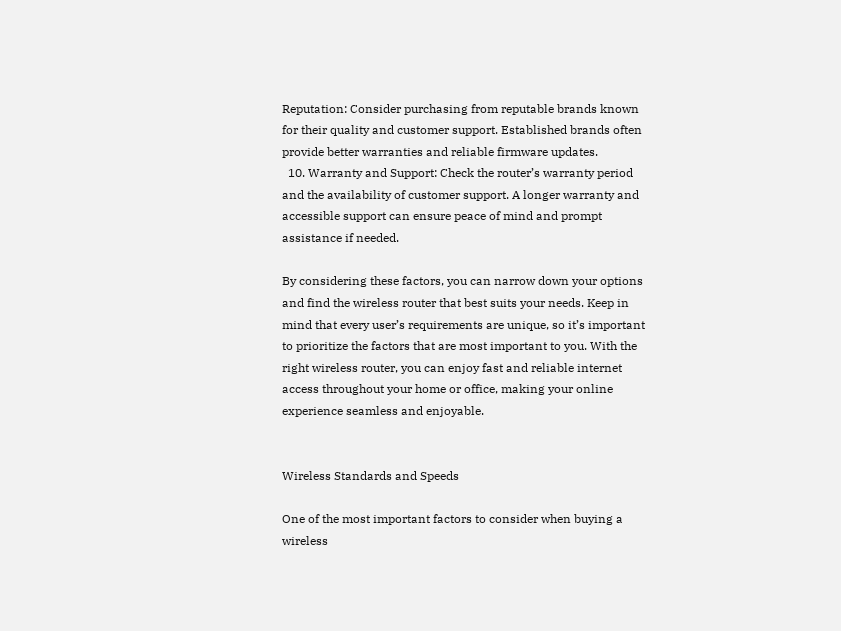Reputation: Consider purchasing from reputable brands known for their quality and customer support. Established brands often provide better warranties and reliable firmware updates.
  10. Warranty and Support: Check the router’s warranty period and the availability of customer support. A longer warranty and accessible support can ensure peace of mind and prompt assistance if needed.

By considering these factors, you can narrow down your options and find the wireless router that best suits your needs. Keep in mind that every user’s requirements are unique, so it’s important to prioritize the factors that are most important to you. With the right wireless router, you can enjoy fast and reliable internet access throughout your home or office, making your online experience seamless and enjoyable.


Wireless Standards and Speeds

One of the most important factors to consider when buying a wireless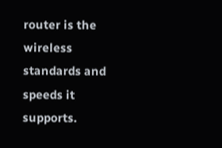router is the wireless standards and speeds it supports.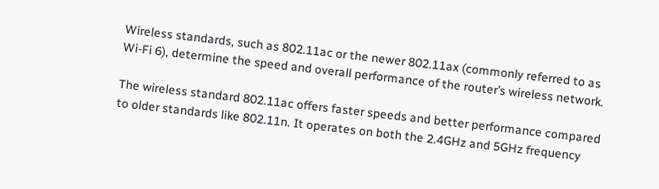Wireless standards, such as 802.11ac or the newer 802.11ax (commonly referred to as Wi-Fi 6), determine the speed and overall performance of the router’s wireless network.

The wireless standard 802.11ac offers faster speeds and better performance compared to older standards like 802.11n. It operates on both the 2.4GHz and 5GHz frequency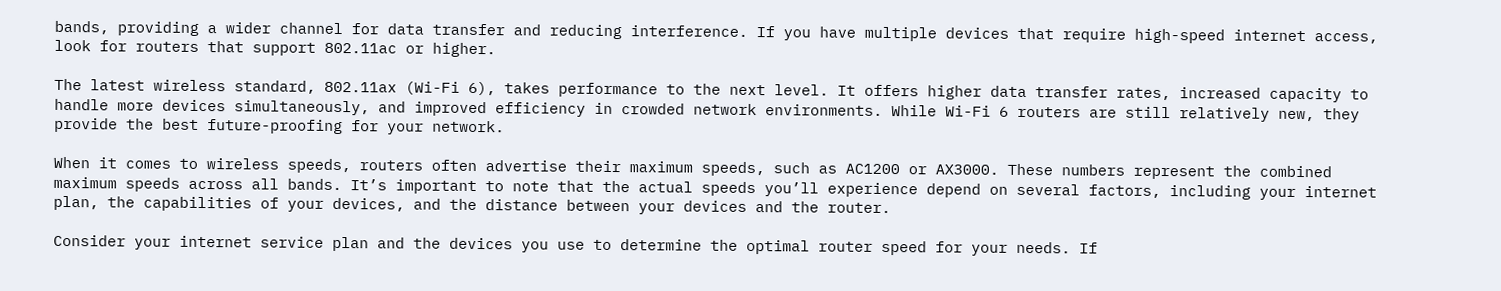bands, providing a wider channel for data transfer and reducing interference. If you have multiple devices that require high-speed internet access, look for routers that support 802.11ac or higher.

The latest wireless standard, 802.11ax (Wi-Fi 6), takes performance to the next level. It offers higher data transfer rates, increased capacity to handle more devices simultaneously, and improved efficiency in crowded network environments. While Wi-Fi 6 routers are still relatively new, they provide the best future-proofing for your network.

When it comes to wireless speeds, routers often advertise their maximum speeds, such as AC1200 or AX3000. These numbers represent the combined maximum speeds across all bands. It’s important to note that the actual speeds you’ll experience depend on several factors, including your internet plan, the capabilities of your devices, and the distance between your devices and the router.

Consider your internet service plan and the devices you use to determine the optimal router speed for your needs. If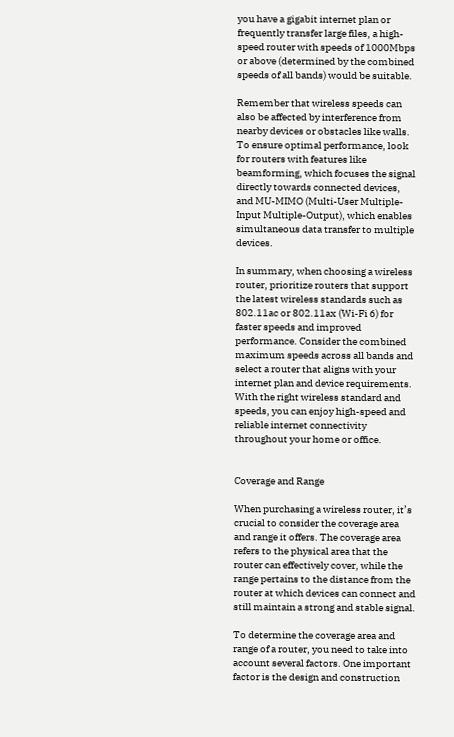you have a gigabit internet plan or frequently transfer large files, a high-speed router with speeds of 1000Mbps or above (determined by the combined speeds of all bands) would be suitable.

Remember that wireless speeds can also be affected by interference from nearby devices or obstacles like walls. To ensure optimal performance, look for routers with features like beamforming, which focuses the signal directly towards connected devices, and MU-MIMO (Multi-User Multiple-Input Multiple-Output), which enables simultaneous data transfer to multiple devices.

In summary, when choosing a wireless router, prioritize routers that support the latest wireless standards such as 802.11ac or 802.11ax (Wi-Fi 6) for faster speeds and improved performance. Consider the combined maximum speeds across all bands and select a router that aligns with your internet plan and device requirements. With the right wireless standard and speeds, you can enjoy high-speed and reliable internet connectivity throughout your home or office.


Coverage and Range

When purchasing a wireless router, it’s crucial to consider the coverage area and range it offers. The coverage area refers to the physical area that the router can effectively cover, while the range pertains to the distance from the router at which devices can connect and still maintain a strong and stable signal.

To determine the coverage area and range of a router, you need to take into account several factors. One important factor is the design and construction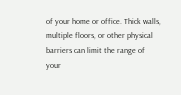of your home or office. Thick walls, multiple floors, or other physical barriers can limit the range of your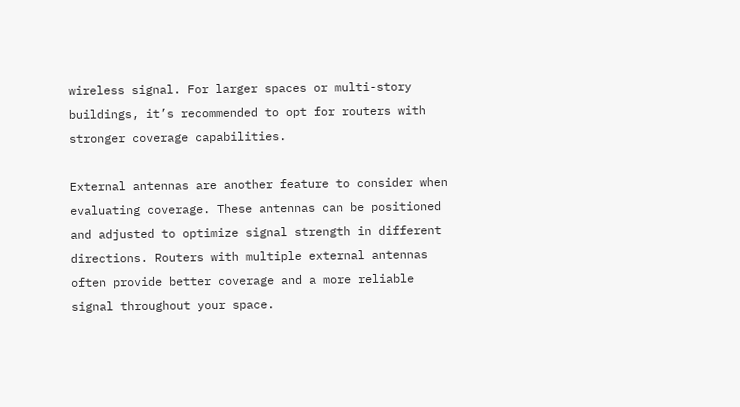wireless signal. For larger spaces or multi-story buildings, it’s recommended to opt for routers with stronger coverage capabilities.

External antennas are another feature to consider when evaluating coverage. These antennas can be positioned and adjusted to optimize signal strength in different directions. Routers with multiple external antennas often provide better coverage and a more reliable signal throughout your space.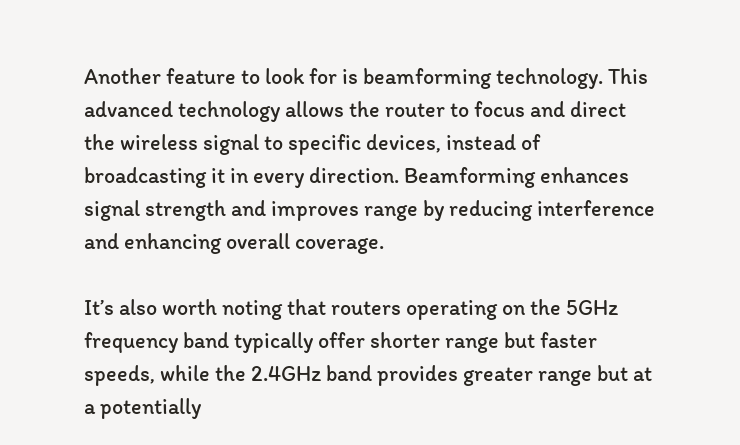Another feature to look for is beamforming technology. This advanced technology allows the router to focus and direct the wireless signal to specific devices, instead of broadcasting it in every direction. Beamforming enhances signal strength and improves range by reducing interference and enhancing overall coverage.

It’s also worth noting that routers operating on the 5GHz frequency band typically offer shorter range but faster speeds, while the 2.4GHz band provides greater range but at a potentially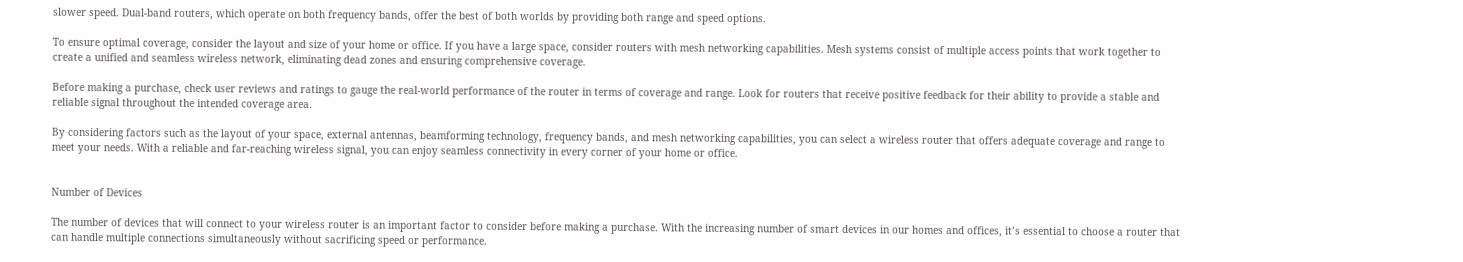slower speed. Dual-band routers, which operate on both frequency bands, offer the best of both worlds by providing both range and speed options.

To ensure optimal coverage, consider the layout and size of your home or office. If you have a large space, consider routers with mesh networking capabilities. Mesh systems consist of multiple access points that work together to create a unified and seamless wireless network, eliminating dead zones and ensuring comprehensive coverage.

Before making a purchase, check user reviews and ratings to gauge the real-world performance of the router in terms of coverage and range. Look for routers that receive positive feedback for their ability to provide a stable and reliable signal throughout the intended coverage area.

By considering factors such as the layout of your space, external antennas, beamforming technology, frequency bands, and mesh networking capabilities, you can select a wireless router that offers adequate coverage and range to meet your needs. With a reliable and far-reaching wireless signal, you can enjoy seamless connectivity in every corner of your home or office.


Number of Devices

The number of devices that will connect to your wireless router is an important factor to consider before making a purchase. With the increasing number of smart devices in our homes and offices, it’s essential to choose a router that can handle multiple connections simultaneously without sacrificing speed or performance.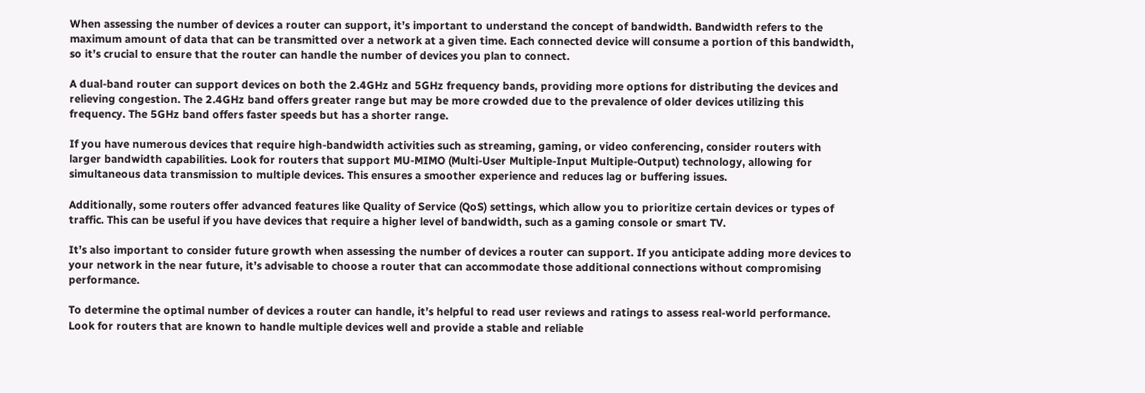When assessing the number of devices a router can support, it’s important to understand the concept of bandwidth. Bandwidth refers to the maximum amount of data that can be transmitted over a network at a given time. Each connected device will consume a portion of this bandwidth, so it’s crucial to ensure that the router can handle the number of devices you plan to connect.

A dual-band router can support devices on both the 2.4GHz and 5GHz frequency bands, providing more options for distributing the devices and relieving congestion. The 2.4GHz band offers greater range but may be more crowded due to the prevalence of older devices utilizing this frequency. The 5GHz band offers faster speeds but has a shorter range.

If you have numerous devices that require high-bandwidth activities such as streaming, gaming, or video conferencing, consider routers with larger bandwidth capabilities. Look for routers that support MU-MIMO (Multi-User Multiple-Input Multiple-Output) technology, allowing for simultaneous data transmission to multiple devices. This ensures a smoother experience and reduces lag or buffering issues.

Additionally, some routers offer advanced features like Quality of Service (QoS) settings, which allow you to prioritize certain devices or types of traffic. This can be useful if you have devices that require a higher level of bandwidth, such as a gaming console or smart TV.

It’s also important to consider future growth when assessing the number of devices a router can support. If you anticipate adding more devices to your network in the near future, it’s advisable to choose a router that can accommodate those additional connections without compromising performance.

To determine the optimal number of devices a router can handle, it’s helpful to read user reviews and ratings to assess real-world performance. Look for routers that are known to handle multiple devices well and provide a stable and reliable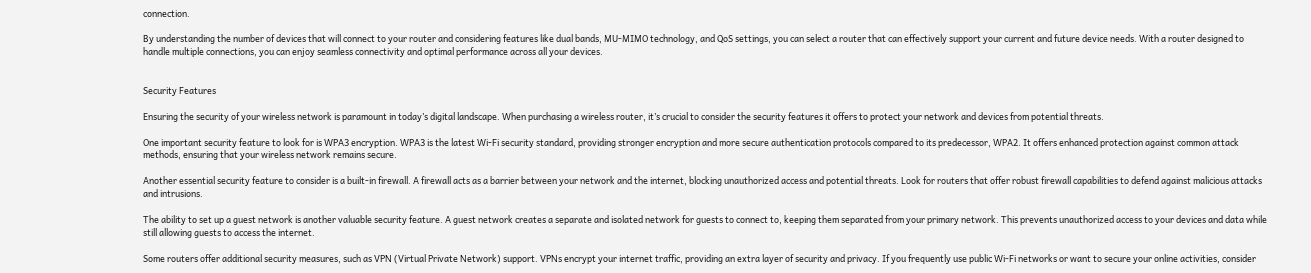connection.

By understanding the number of devices that will connect to your router and considering features like dual bands, MU-MIMO technology, and QoS settings, you can select a router that can effectively support your current and future device needs. With a router designed to handle multiple connections, you can enjoy seamless connectivity and optimal performance across all your devices.


Security Features

Ensuring the security of your wireless network is paramount in today’s digital landscape. When purchasing a wireless router, it’s crucial to consider the security features it offers to protect your network and devices from potential threats.

One important security feature to look for is WPA3 encryption. WPA3 is the latest Wi-Fi security standard, providing stronger encryption and more secure authentication protocols compared to its predecessor, WPA2. It offers enhanced protection against common attack methods, ensuring that your wireless network remains secure.

Another essential security feature to consider is a built-in firewall. A firewall acts as a barrier between your network and the internet, blocking unauthorized access and potential threats. Look for routers that offer robust firewall capabilities to defend against malicious attacks and intrusions.

The ability to set up a guest network is another valuable security feature. A guest network creates a separate and isolated network for guests to connect to, keeping them separated from your primary network. This prevents unauthorized access to your devices and data while still allowing guests to access the internet.

Some routers offer additional security measures, such as VPN (Virtual Private Network) support. VPNs encrypt your internet traffic, providing an extra layer of security and privacy. If you frequently use public Wi-Fi networks or want to secure your online activities, consider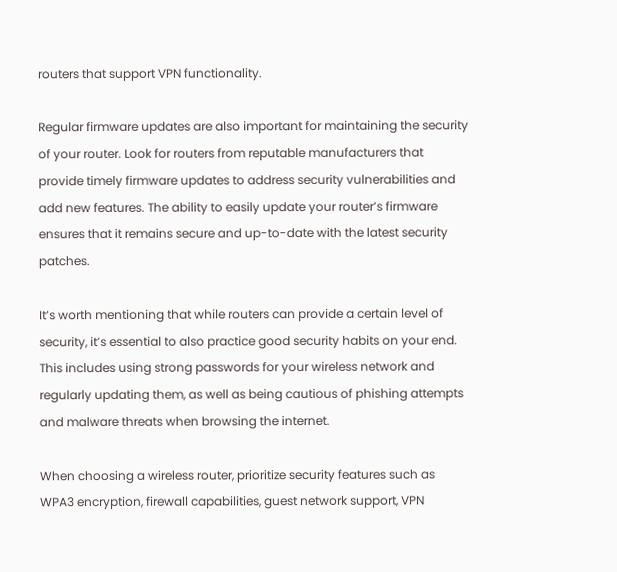routers that support VPN functionality.

Regular firmware updates are also important for maintaining the security of your router. Look for routers from reputable manufacturers that provide timely firmware updates to address security vulnerabilities and add new features. The ability to easily update your router’s firmware ensures that it remains secure and up-to-date with the latest security patches.

It’s worth mentioning that while routers can provide a certain level of security, it’s essential to also practice good security habits on your end. This includes using strong passwords for your wireless network and regularly updating them, as well as being cautious of phishing attempts and malware threats when browsing the internet.

When choosing a wireless router, prioritize security features such as WPA3 encryption, firewall capabilities, guest network support, VPN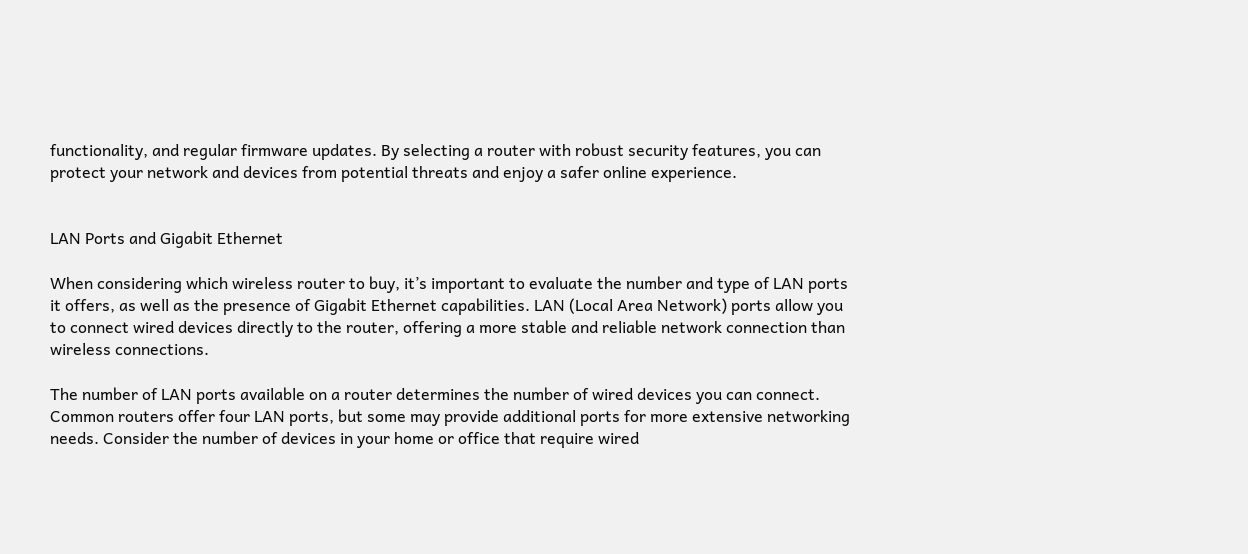functionality, and regular firmware updates. By selecting a router with robust security features, you can protect your network and devices from potential threats and enjoy a safer online experience.


LAN Ports and Gigabit Ethernet

When considering which wireless router to buy, it’s important to evaluate the number and type of LAN ports it offers, as well as the presence of Gigabit Ethernet capabilities. LAN (Local Area Network) ports allow you to connect wired devices directly to the router, offering a more stable and reliable network connection than wireless connections.

The number of LAN ports available on a router determines the number of wired devices you can connect. Common routers offer four LAN ports, but some may provide additional ports for more extensive networking needs. Consider the number of devices in your home or office that require wired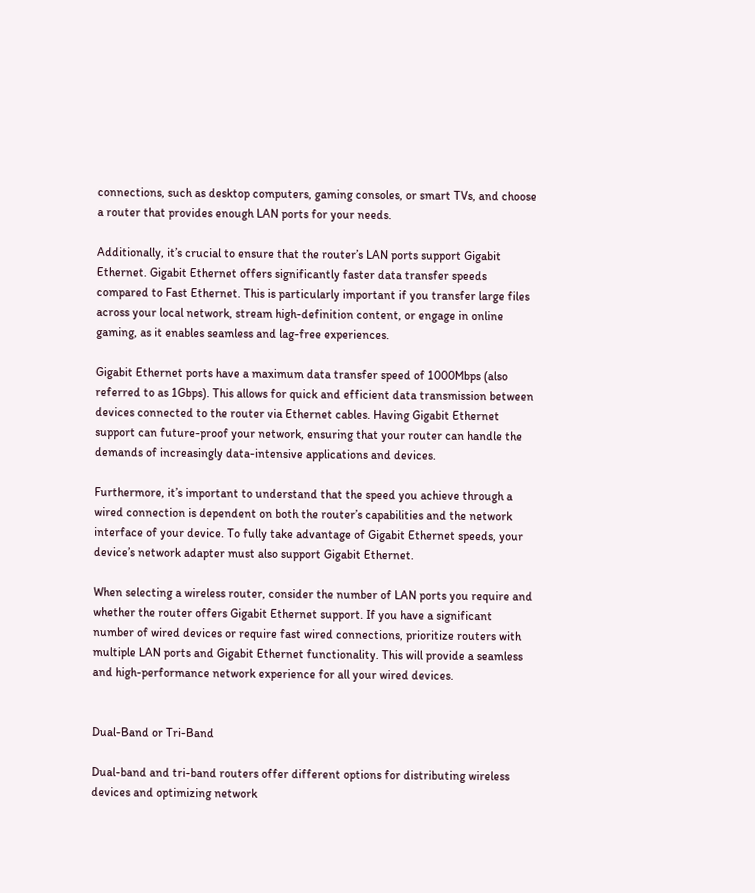connections, such as desktop computers, gaming consoles, or smart TVs, and choose a router that provides enough LAN ports for your needs.

Additionally, it’s crucial to ensure that the router’s LAN ports support Gigabit Ethernet. Gigabit Ethernet offers significantly faster data transfer speeds compared to Fast Ethernet. This is particularly important if you transfer large files across your local network, stream high-definition content, or engage in online gaming, as it enables seamless and lag-free experiences.

Gigabit Ethernet ports have a maximum data transfer speed of 1000Mbps (also referred to as 1Gbps). This allows for quick and efficient data transmission between devices connected to the router via Ethernet cables. Having Gigabit Ethernet support can future-proof your network, ensuring that your router can handle the demands of increasingly data-intensive applications and devices.

Furthermore, it’s important to understand that the speed you achieve through a wired connection is dependent on both the router’s capabilities and the network interface of your device. To fully take advantage of Gigabit Ethernet speeds, your device’s network adapter must also support Gigabit Ethernet.

When selecting a wireless router, consider the number of LAN ports you require and whether the router offers Gigabit Ethernet support. If you have a significant number of wired devices or require fast wired connections, prioritize routers with multiple LAN ports and Gigabit Ethernet functionality. This will provide a seamless and high-performance network experience for all your wired devices.


Dual-Band or Tri-Band

Dual-band and tri-band routers offer different options for distributing wireless devices and optimizing network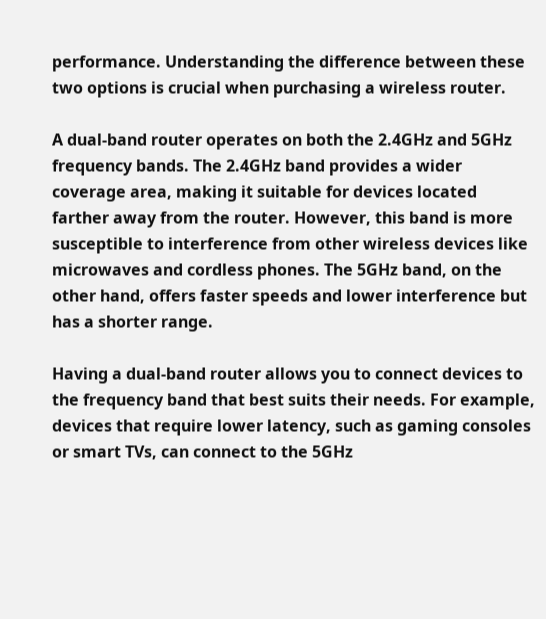performance. Understanding the difference between these two options is crucial when purchasing a wireless router.

A dual-band router operates on both the 2.4GHz and 5GHz frequency bands. The 2.4GHz band provides a wider coverage area, making it suitable for devices located farther away from the router. However, this band is more susceptible to interference from other wireless devices like microwaves and cordless phones. The 5GHz band, on the other hand, offers faster speeds and lower interference but has a shorter range.

Having a dual-band router allows you to connect devices to the frequency band that best suits their needs. For example, devices that require lower latency, such as gaming consoles or smart TVs, can connect to the 5GHz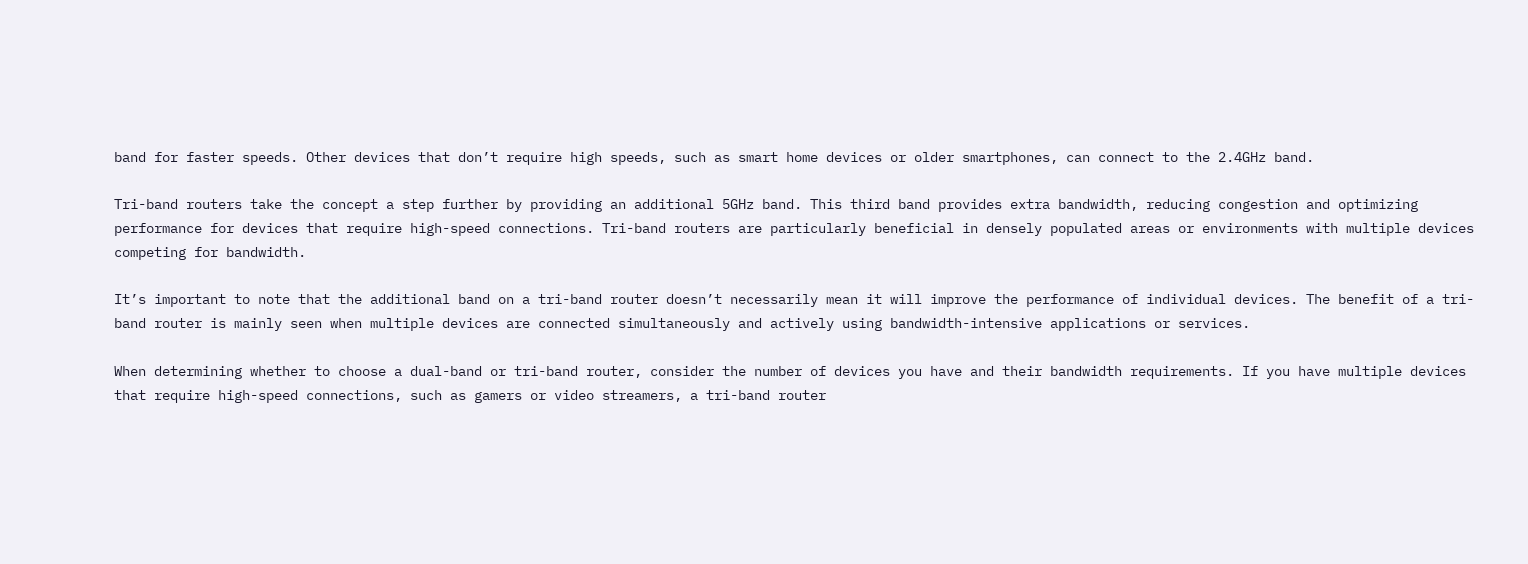band for faster speeds. Other devices that don’t require high speeds, such as smart home devices or older smartphones, can connect to the 2.4GHz band.

Tri-band routers take the concept a step further by providing an additional 5GHz band. This third band provides extra bandwidth, reducing congestion and optimizing performance for devices that require high-speed connections. Tri-band routers are particularly beneficial in densely populated areas or environments with multiple devices competing for bandwidth.

It’s important to note that the additional band on a tri-band router doesn’t necessarily mean it will improve the performance of individual devices. The benefit of a tri-band router is mainly seen when multiple devices are connected simultaneously and actively using bandwidth-intensive applications or services.

When determining whether to choose a dual-band or tri-band router, consider the number of devices you have and their bandwidth requirements. If you have multiple devices that require high-speed connections, such as gamers or video streamers, a tri-band router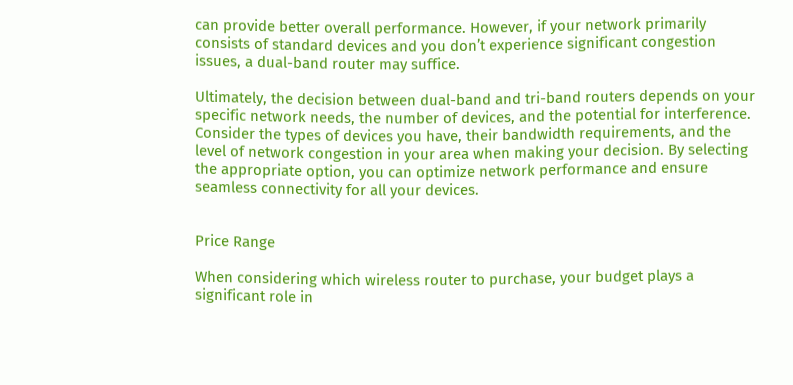can provide better overall performance. However, if your network primarily consists of standard devices and you don’t experience significant congestion issues, a dual-band router may suffice.

Ultimately, the decision between dual-band and tri-band routers depends on your specific network needs, the number of devices, and the potential for interference. Consider the types of devices you have, their bandwidth requirements, and the level of network congestion in your area when making your decision. By selecting the appropriate option, you can optimize network performance and ensure seamless connectivity for all your devices.


Price Range

When considering which wireless router to purchase, your budget plays a significant role in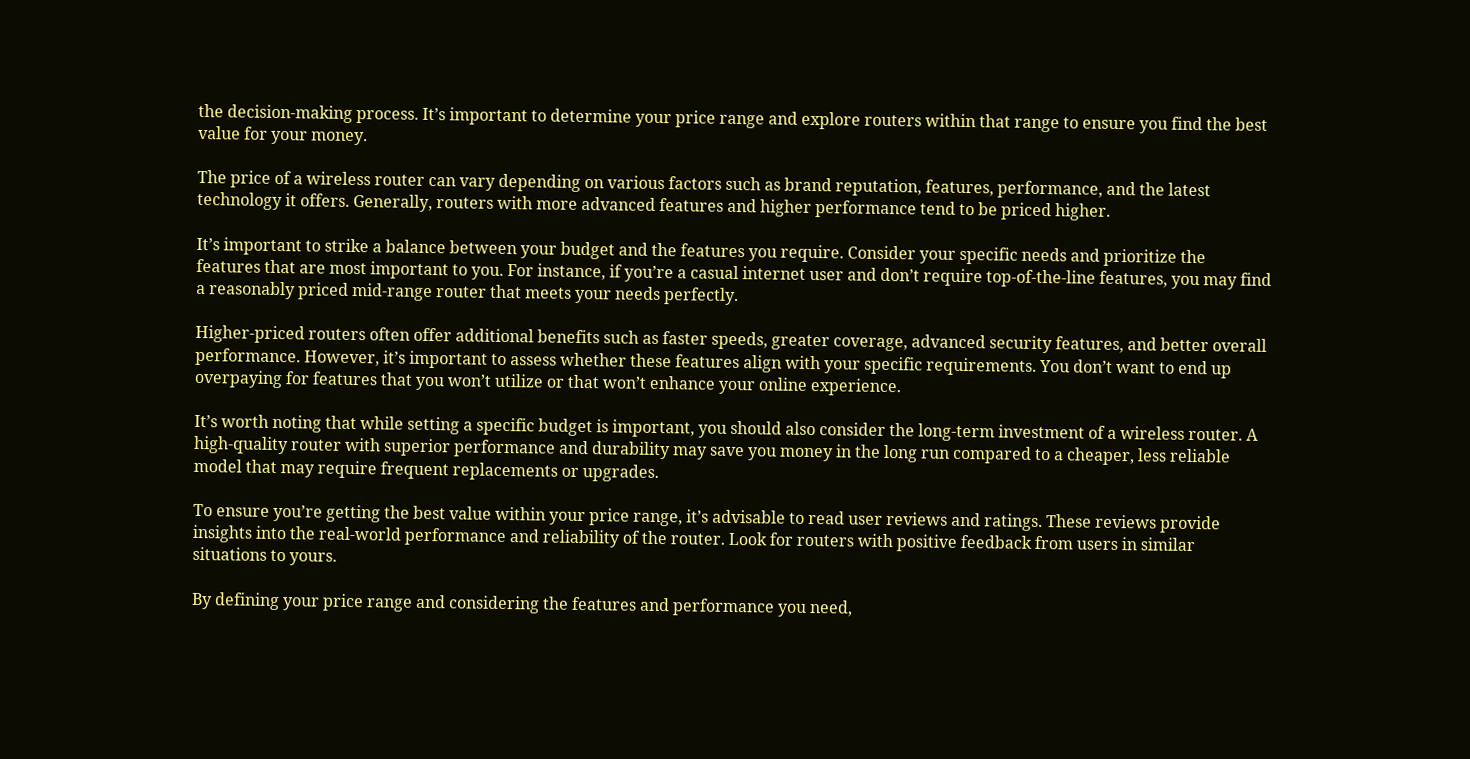the decision-making process. It’s important to determine your price range and explore routers within that range to ensure you find the best value for your money.

The price of a wireless router can vary depending on various factors such as brand reputation, features, performance, and the latest technology it offers. Generally, routers with more advanced features and higher performance tend to be priced higher.

It’s important to strike a balance between your budget and the features you require. Consider your specific needs and prioritize the features that are most important to you. For instance, if you’re a casual internet user and don’t require top-of-the-line features, you may find a reasonably priced mid-range router that meets your needs perfectly.

Higher-priced routers often offer additional benefits such as faster speeds, greater coverage, advanced security features, and better overall performance. However, it’s important to assess whether these features align with your specific requirements. You don’t want to end up overpaying for features that you won’t utilize or that won’t enhance your online experience.

It’s worth noting that while setting a specific budget is important, you should also consider the long-term investment of a wireless router. A high-quality router with superior performance and durability may save you money in the long run compared to a cheaper, less reliable model that may require frequent replacements or upgrades.

To ensure you’re getting the best value within your price range, it’s advisable to read user reviews and ratings. These reviews provide insights into the real-world performance and reliability of the router. Look for routers with positive feedback from users in similar situations to yours.

By defining your price range and considering the features and performance you need,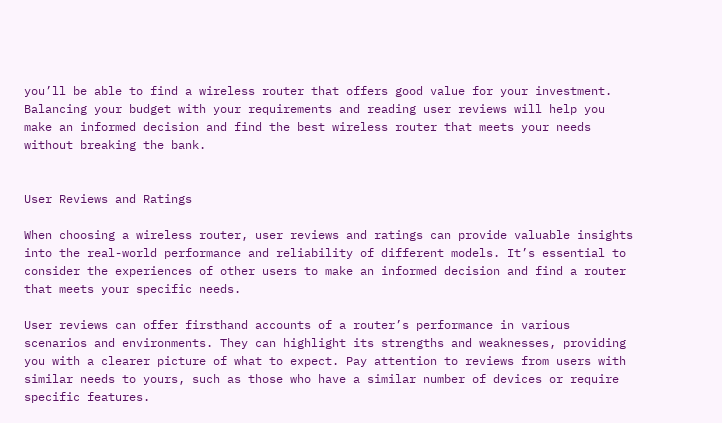you’ll be able to find a wireless router that offers good value for your investment. Balancing your budget with your requirements and reading user reviews will help you make an informed decision and find the best wireless router that meets your needs without breaking the bank.


User Reviews and Ratings

When choosing a wireless router, user reviews and ratings can provide valuable insights into the real-world performance and reliability of different models. It’s essential to consider the experiences of other users to make an informed decision and find a router that meets your specific needs.

User reviews can offer firsthand accounts of a router’s performance in various scenarios and environments. They can highlight its strengths and weaknesses, providing you with a clearer picture of what to expect. Pay attention to reviews from users with similar needs to yours, such as those who have a similar number of devices or require specific features.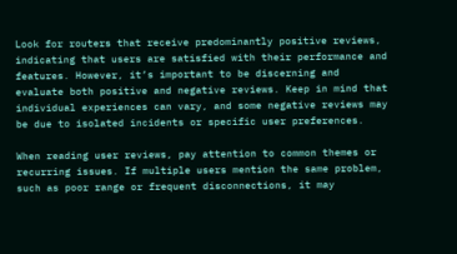Look for routers that receive predominantly positive reviews, indicating that users are satisfied with their performance and features. However, it’s important to be discerning and evaluate both positive and negative reviews. Keep in mind that individual experiences can vary, and some negative reviews may be due to isolated incidents or specific user preferences.

When reading user reviews, pay attention to common themes or recurring issues. If multiple users mention the same problem, such as poor range or frequent disconnections, it may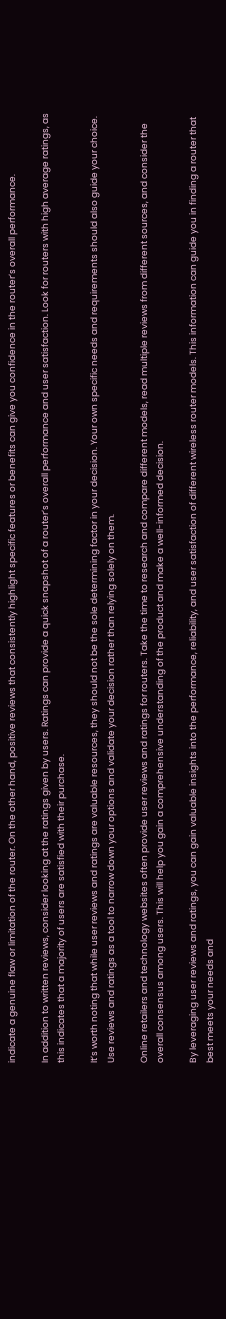indicate a genuine flaw or limitation of the router. On the other hand, positive reviews that consistently highlight specific features or benefits can give you confidence in the router’s overall performance.

In addition to written reviews, consider looking at the ratings given by users. Ratings can provide a quick snapshot of a router’s overall performance and user satisfaction. Look for routers with high average ratings, as this indicates that a majority of users are satisfied with their purchase.

It’s worth noting that while user reviews and ratings are valuable resources, they should not be the sole determining factor in your decision. Your own specific needs and requirements should also guide your choice. Use reviews and ratings as a tool to narrow down your options and validate your decision rather than relying solely on them.

Online retailers and technology websites often provide user reviews and ratings for routers. Take the time to research and compare different models, read multiple reviews from different sources, and consider the overall consensus among users. This will help you gain a comprehensive understanding of the product and make a well-informed decision.

By leveraging user reviews and ratings, you can gain valuable insights into the performance, reliability, and user satisfaction of different wireless router models. This information can guide you in finding a router that best meets your needs and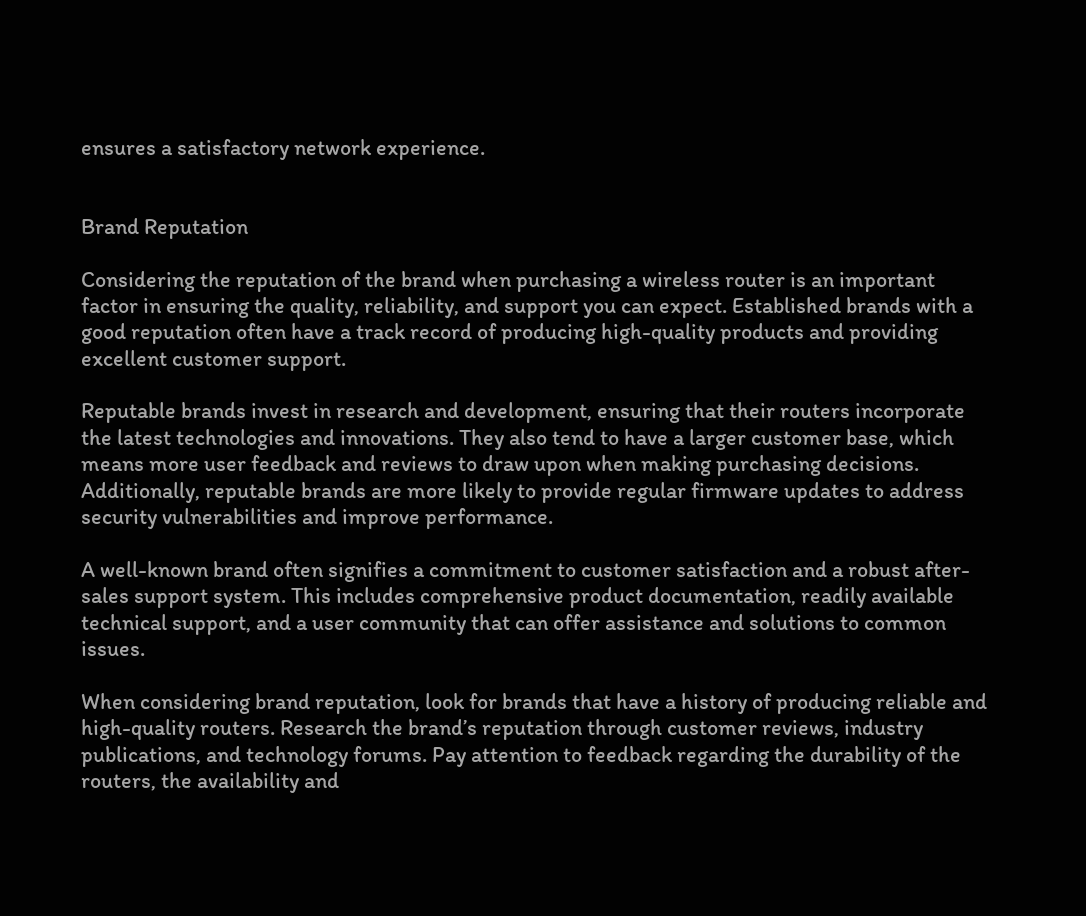ensures a satisfactory network experience.


Brand Reputation

Considering the reputation of the brand when purchasing a wireless router is an important factor in ensuring the quality, reliability, and support you can expect. Established brands with a good reputation often have a track record of producing high-quality products and providing excellent customer support.

Reputable brands invest in research and development, ensuring that their routers incorporate the latest technologies and innovations. They also tend to have a larger customer base, which means more user feedback and reviews to draw upon when making purchasing decisions. Additionally, reputable brands are more likely to provide regular firmware updates to address security vulnerabilities and improve performance.

A well-known brand often signifies a commitment to customer satisfaction and a robust after-sales support system. This includes comprehensive product documentation, readily available technical support, and a user community that can offer assistance and solutions to common issues.

When considering brand reputation, look for brands that have a history of producing reliable and high-quality routers. Research the brand’s reputation through customer reviews, industry publications, and technology forums. Pay attention to feedback regarding the durability of the routers, the availability and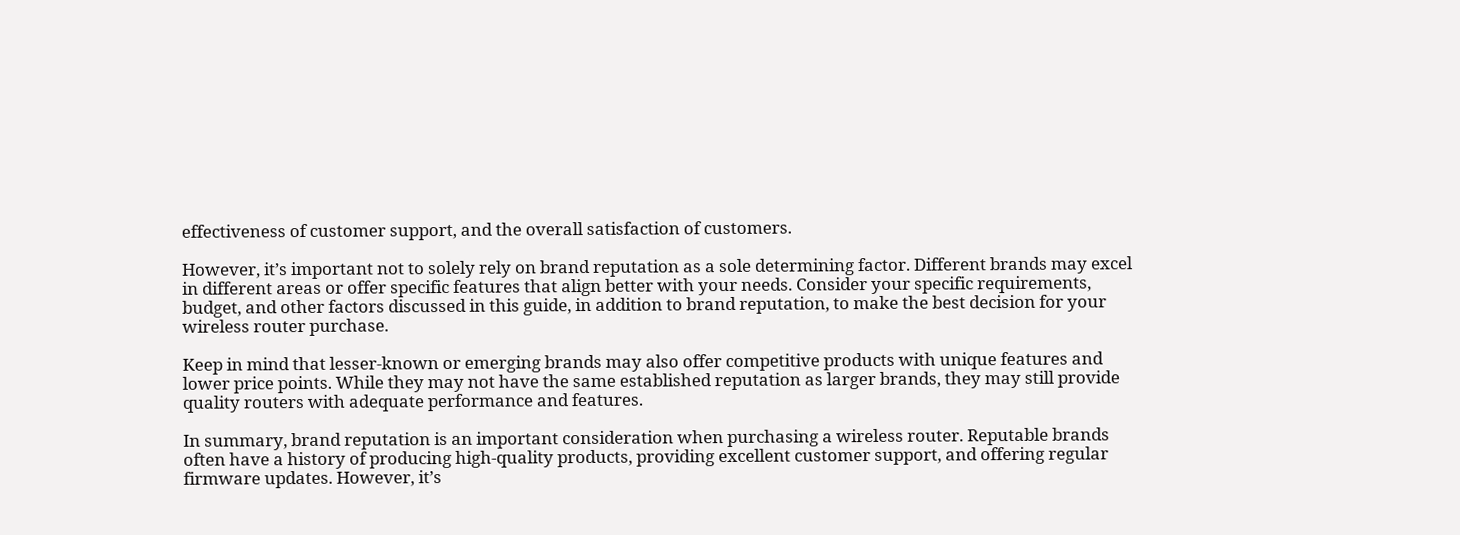effectiveness of customer support, and the overall satisfaction of customers.

However, it’s important not to solely rely on brand reputation as a sole determining factor. Different brands may excel in different areas or offer specific features that align better with your needs. Consider your specific requirements, budget, and other factors discussed in this guide, in addition to brand reputation, to make the best decision for your wireless router purchase.

Keep in mind that lesser-known or emerging brands may also offer competitive products with unique features and lower price points. While they may not have the same established reputation as larger brands, they may still provide quality routers with adequate performance and features.

In summary, brand reputation is an important consideration when purchasing a wireless router. Reputable brands often have a history of producing high-quality products, providing excellent customer support, and offering regular firmware updates. However, it’s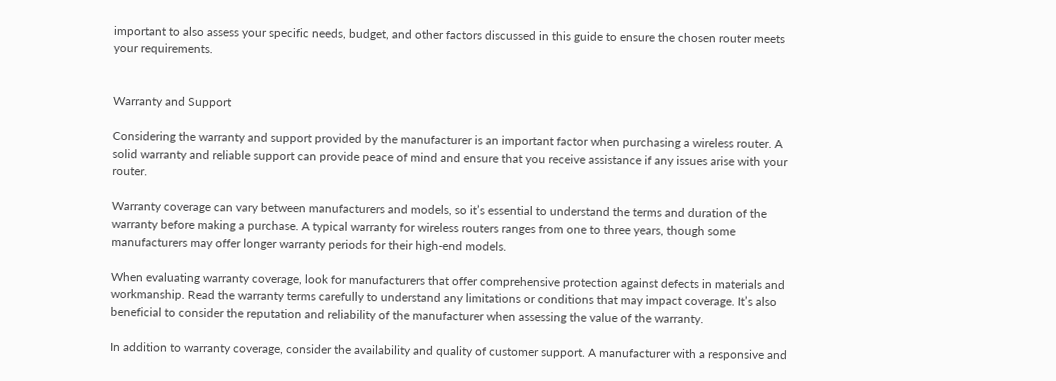important to also assess your specific needs, budget, and other factors discussed in this guide to ensure the chosen router meets your requirements.


Warranty and Support

Considering the warranty and support provided by the manufacturer is an important factor when purchasing a wireless router. A solid warranty and reliable support can provide peace of mind and ensure that you receive assistance if any issues arise with your router.

Warranty coverage can vary between manufacturers and models, so it’s essential to understand the terms and duration of the warranty before making a purchase. A typical warranty for wireless routers ranges from one to three years, though some manufacturers may offer longer warranty periods for their high-end models.

When evaluating warranty coverage, look for manufacturers that offer comprehensive protection against defects in materials and workmanship. Read the warranty terms carefully to understand any limitations or conditions that may impact coverage. It’s also beneficial to consider the reputation and reliability of the manufacturer when assessing the value of the warranty.

In addition to warranty coverage, consider the availability and quality of customer support. A manufacturer with a responsive and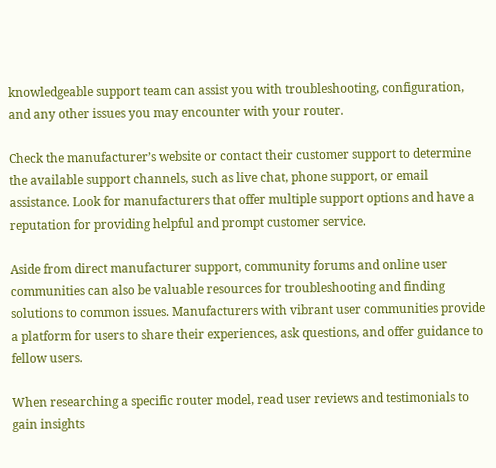knowledgeable support team can assist you with troubleshooting, configuration, and any other issues you may encounter with your router.

Check the manufacturer’s website or contact their customer support to determine the available support channels, such as live chat, phone support, or email assistance. Look for manufacturers that offer multiple support options and have a reputation for providing helpful and prompt customer service.

Aside from direct manufacturer support, community forums and online user communities can also be valuable resources for troubleshooting and finding solutions to common issues. Manufacturers with vibrant user communities provide a platform for users to share their experiences, ask questions, and offer guidance to fellow users.

When researching a specific router model, read user reviews and testimonials to gain insights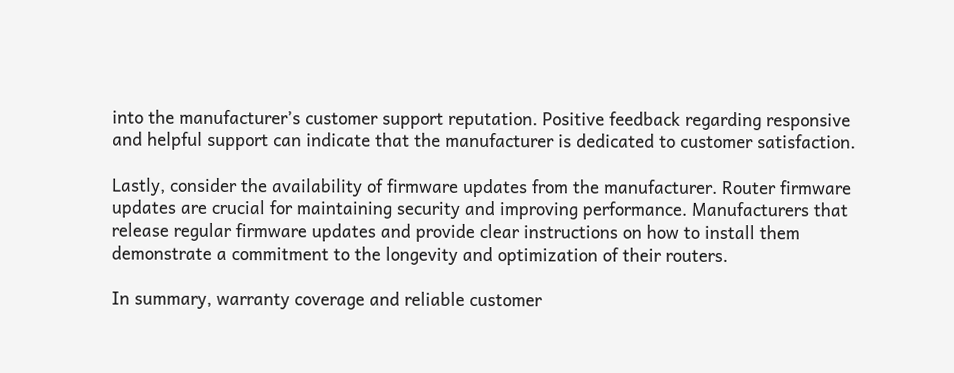into the manufacturer’s customer support reputation. Positive feedback regarding responsive and helpful support can indicate that the manufacturer is dedicated to customer satisfaction.

Lastly, consider the availability of firmware updates from the manufacturer. Router firmware updates are crucial for maintaining security and improving performance. Manufacturers that release regular firmware updates and provide clear instructions on how to install them demonstrate a commitment to the longevity and optimization of their routers.

In summary, warranty coverage and reliable customer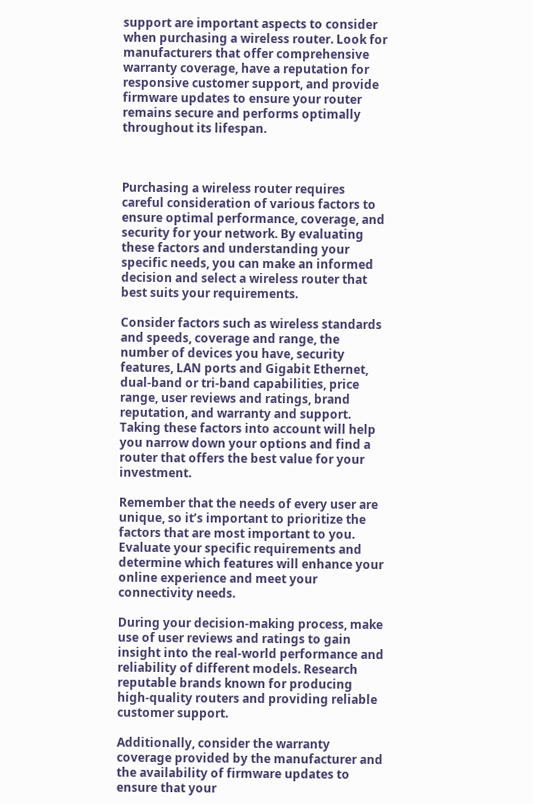support are important aspects to consider when purchasing a wireless router. Look for manufacturers that offer comprehensive warranty coverage, have a reputation for responsive customer support, and provide firmware updates to ensure your router remains secure and performs optimally throughout its lifespan.



Purchasing a wireless router requires careful consideration of various factors to ensure optimal performance, coverage, and security for your network. By evaluating these factors and understanding your specific needs, you can make an informed decision and select a wireless router that best suits your requirements.

Consider factors such as wireless standards and speeds, coverage and range, the number of devices you have, security features, LAN ports and Gigabit Ethernet, dual-band or tri-band capabilities, price range, user reviews and ratings, brand reputation, and warranty and support. Taking these factors into account will help you narrow down your options and find a router that offers the best value for your investment.

Remember that the needs of every user are unique, so it’s important to prioritize the factors that are most important to you. Evaluate your specific requirements and determine which features will enhance your online experience and meet your connectivity needs.

During your decision-making process, make use of user reviews and ratings to gain insight into the real-world performance and reliability of different models. Research reputable brands known for producing high-quality routers and providing reliable customer support.

Additionally, consider the warranty coverage provided by the manufacturer and the availability of firmware updates to ensure that your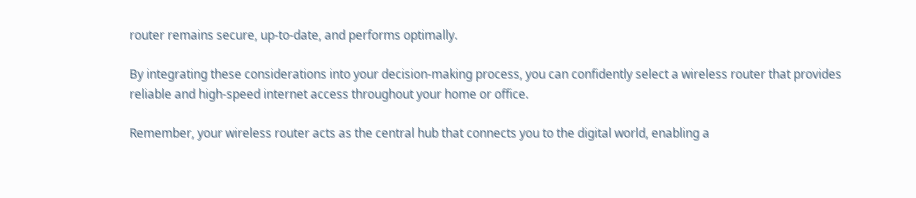router remains secure, up-to-date, and performs optimally.

By integrating these considerations into your decision-making process, you can confidently select a wireless router that provides reliable and high-speed internet access throughout your home or office.

Remember, your wireless router acts as the central hub that connects you to the digital world, enabling a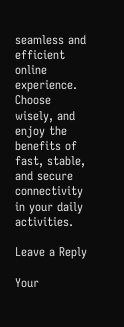seamless and efficient online experience. Choose wisely, and enjoy the benefits of fast, stable, and secure connectivity in your daily activities.

Leave a Reply

Your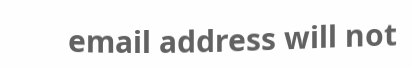email address will not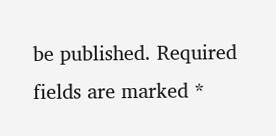be published. Required fields are marked *